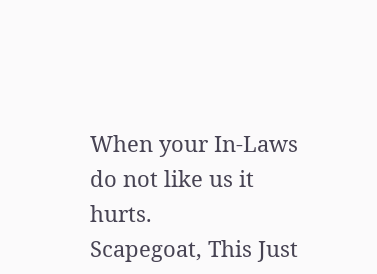When your In-Laws do not like us it hurts.
Scapegoat, This Just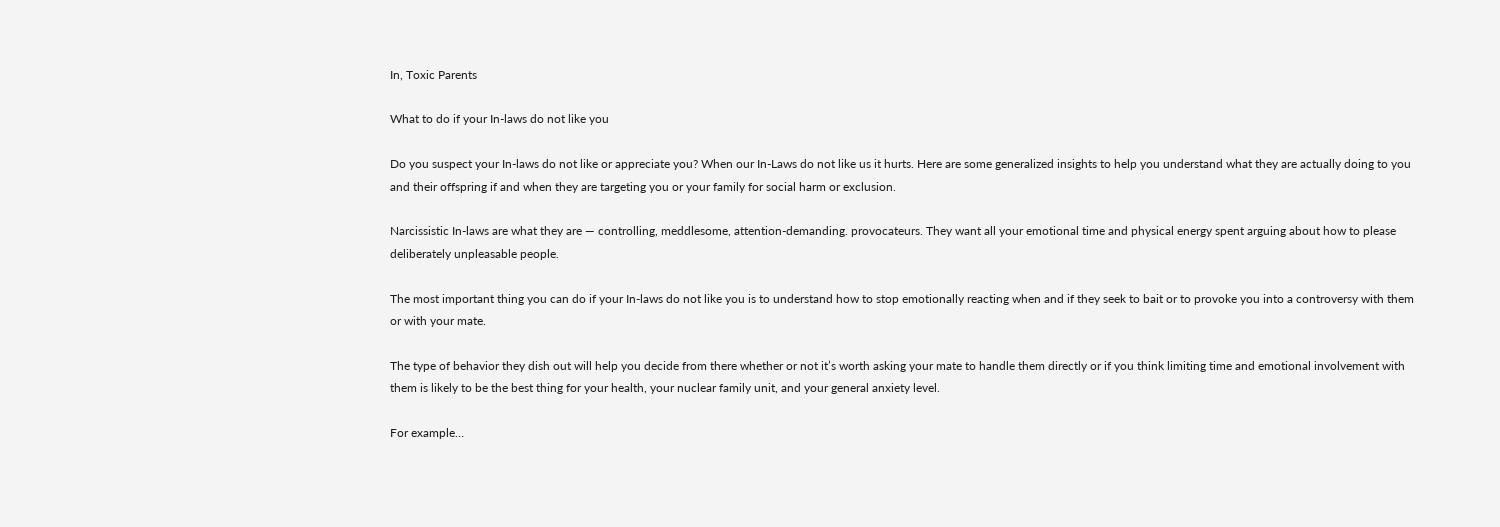In, Toxic Parents

What to do if your In-laws do not like you

Do you suspect your In-laws do not like or appreciate you? When our In-Laws do not like us it hurts. Here are some generalized insights to help you understand what they are actually doing to you and their offspring if and when they are targeting you or your family for social harm or exclusion.

Narcissistic In-laws are what they are — controlling, meddlesome, attention-demanding. provocateurs. They want all your emotional time and physical energy spent arguing about how to please deliberately unpleasable people.

The most important thing you can do if your In-laws do not like you is to understand how to stop emotionally reacting when and if they seek to bait or to provoke you into a controversy with them or with your mate.

The type of behavior they dish out will help you decide from there whether or not it’s worth asking your mate to handle them directly or if you think limiting time and emotional involvement with them is likely to be the best thing for your health, your nuclear family unit, and your general anxiety level.

For example…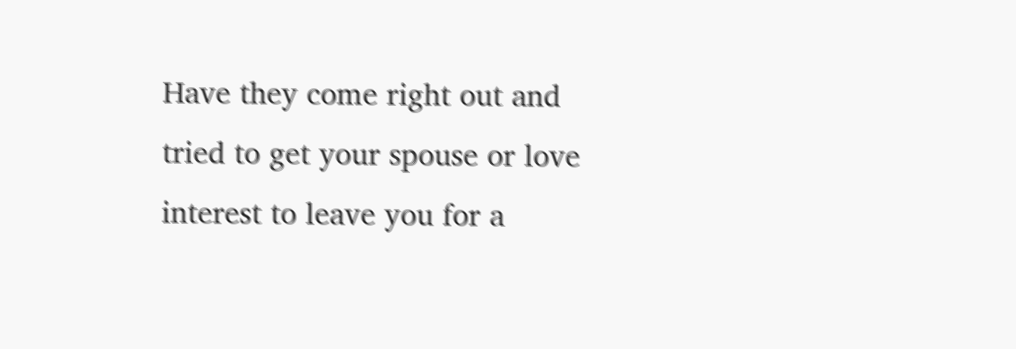Have they come right out and tried to get your spouse or love interest to leave you for a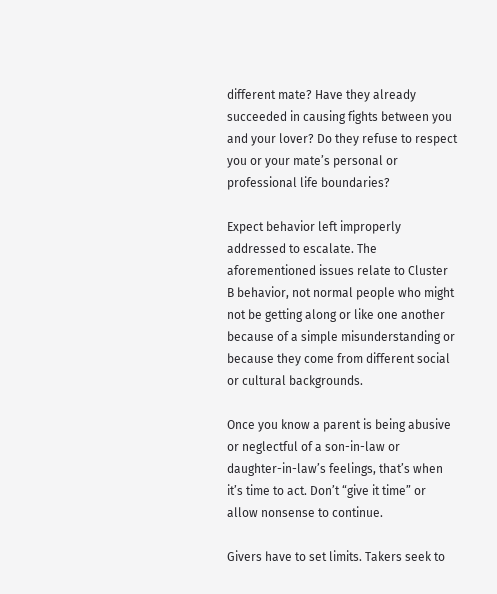different mate? Have they already succeeded in causing fights between you and your lover? Do they refuse to respect you or your mate’s personal or professional life boundaries?

Expect behavior left improperly addressed to escalate. The aforementioned issues relate to Cluster B behavior, not normal people who might not be getting along or like one another because of a simple misunderstanding or because they come from different social or cultural backgrounds.

Once you know a parent is being abusive or neglectful of a son-in-law or daughter-in-law’s feelings, that’s when it’s time to act. Don’t “give it time” or allow nonsense to continue.

Givers have to set limits. Takers seek to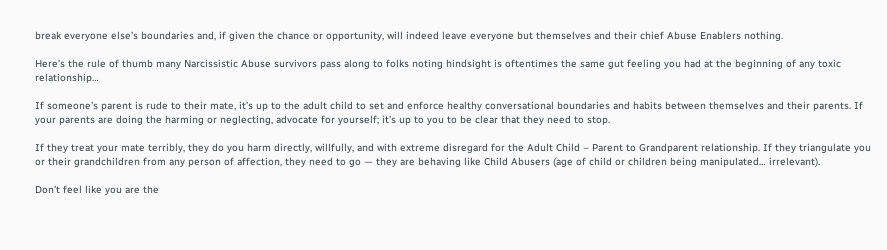break everyone else’s boundaries and, if given the chance or opportunity, will indeed leave everyone but themselves and their chief Abuse Enablers nothing.

Here’s the rule of thumb many Narcissistic Abuse survivors pass along to folks noting hindsight is oftentimes the same gut feeling you had at the beginning of any toxic relationship…

If someone’s parent is rude to their mate, it’s up to the adult child to set and enforce healthy conversational boundaries and habits between themselves and their parents. If your parents are doing the harming or neglecting, advocate for yourself; it’s up to you to be clear that they need to stop.

If they treat your mate terribly, they do you harm directly, willfully, and with extreme disregard for the Adult Child – Parent to Grandparent relationship. If they triangulate you or their grandchildren from any person of affection, they need to go — they are behaving like Child Abusers (age of child or children being manipulated… irrelevant).

Don’t feel like you are the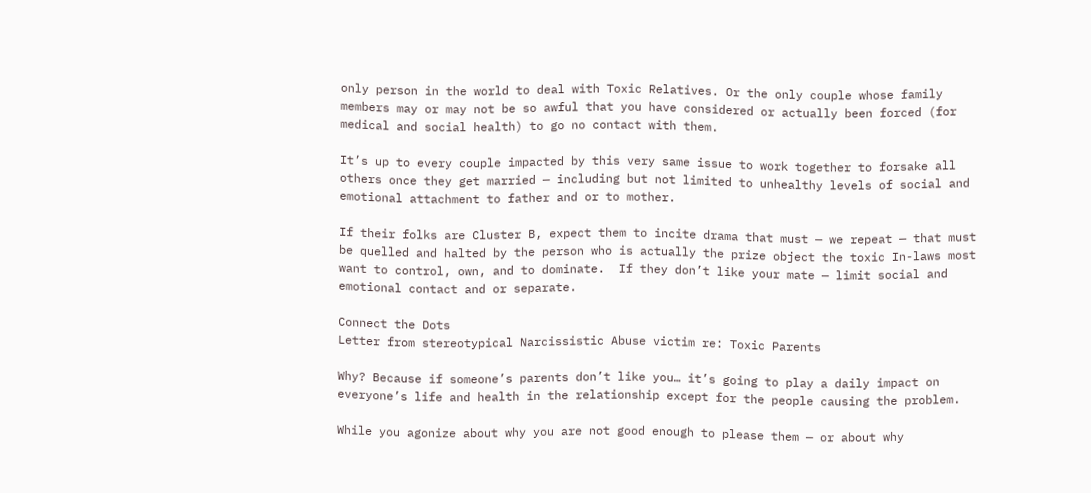only person in the world to deal with Toxic Relatives. Or the only couple whose family members may or may not be so awful that you have considered or actually been forced (for medical and social health) to go no contact with them.

It’s up to every couple impacted by this very same issue to work together to forsake all others once they get married — including but not limited to unhealthy levels of social and emotional attachment to father and or to mother.

If their folks are Cluster B, expect them to incite drama that must — we repeat — that must be quelled and halted by the person who is actually the prize object the toxic In-laws most want to control, own, and to dominate.  If they don’t like your mate — limit social and emotional contact and or separate.

Connect the Dots
Letter from stereotypical Narcissistic Abuse victim re: Toxic Parents

Why? Because if someone’s parents don’t like you… it’s going to play a daily impact on everyone’s life and health in the relationship except for the people causing the problem.

While you agonize about why you are not good enough to please them — or about why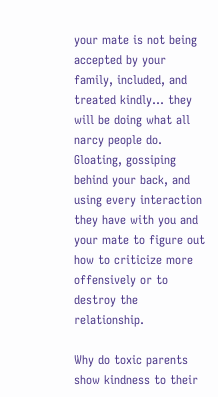your mate is not being accepted by your family, included, and treated kindly… they will be doing what all narcy people do. Gloating, gossiping behind your back, and using every interaction they have with you and your mate to figure out how to criticize more offensively or to destroy the relationship.

Why do toxic parents show kindness to their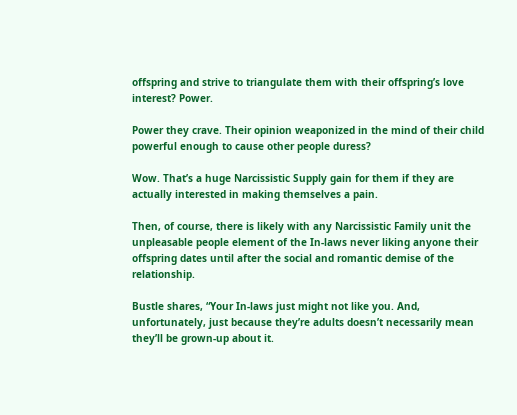offspring and strive to triangulate them with their offspring’s love interest? Power.

Power they crave. Their opinion weaponized in the mind of their child powerful enough to cause other people duress?

Wow. That’s a huge Narcissistic Supply gain for them if they are actually interested in making themselves a pain.

Then, of course, there is likely with any Narcissistic Family unit the unpleasable people element of the In-laws never liking anyone their offspring dates until after the social and romantic demise of the relationship.

Bustle shares, “Your In-laws just might not like you. And, unfortunately, just because they’re adults doesn’t necessarily mean they’ll be grown-up about it.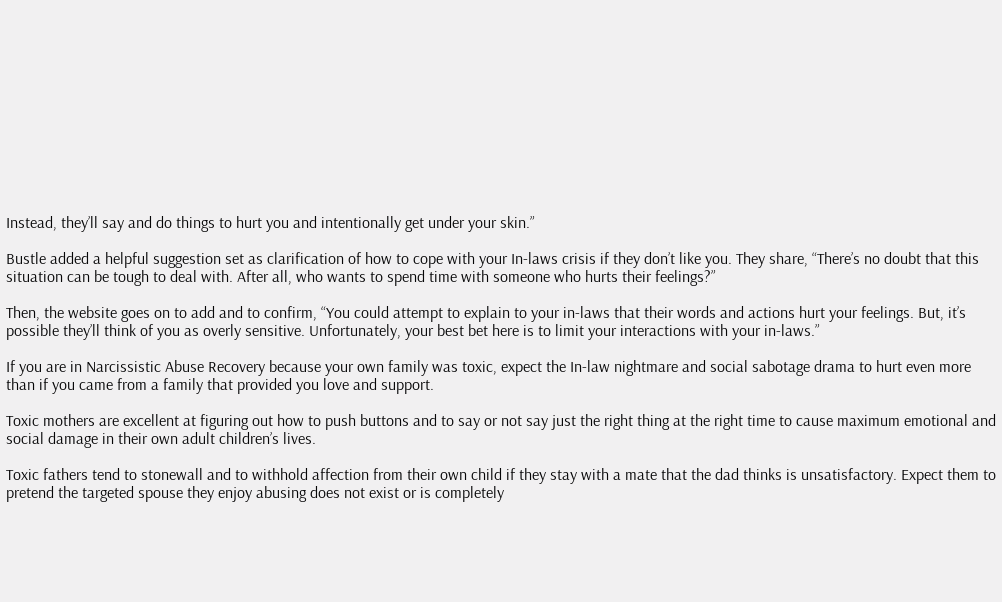Instead, they’ll say and do things to hurt you and intentionally get under your skin.”

Bustle added a helpful suggestion set as clarification of how to cope with your In-laws crisis if they don’t like you. They share, “There’s no doubt that this situation can be tough to deal with. After all, who wants to spend time with someone who hurts their feelings?”

Then, the website goes on to add and to confirm, “You could attempt to explain to your in-laws that their words and actions hurt your feelings. But, it’s possible they’ll think of you as overly sensitive. Unfortunately, your best bet here is to limit your interactions with your in-laws.”

If you are in Narcissistic Abuse Recovery because your own family was toxic, expect the In-law nightmare and social sabotage drama to hurt even more than if you came from a family that provided you love and support.

Toxic mothers are excellent at figuring out how to push buttons and to say or not say just the right thing at the right time to cause maximum emotional and social damage in their own adult children’s lives.

Toxic fathers tend to stonewall and to withhold affection from their own child if they stay with a mate that the dad thinks is unsatisfactory. Expect them to pretend the targeted spouse they enjoy abusing does not exist or is completely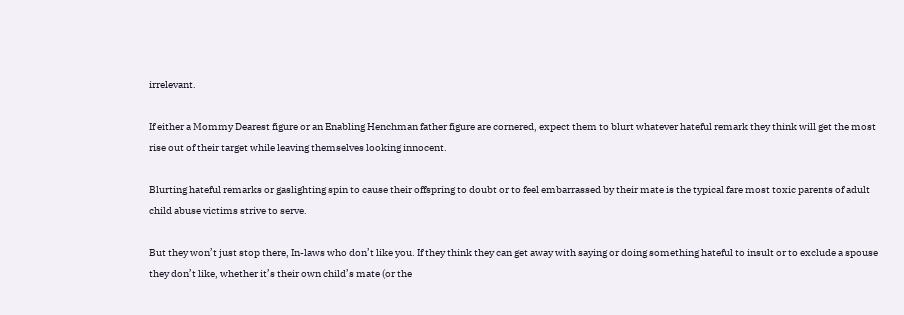irrelevant.

If either a Mommy Dearest figure or an Enabling Henchman father figure are cornered, expect them to blurt whatever hateful remark they think will get the most rise out of their target while leaving themselves looking innocent.

Blurting hateful remarks or gaslighting spin to cause their offspring to doubt or to feel embarrassed by their mate is the typical fare most toxic parents of adult child abuse victims strive to serve.

But they won’t just stop there, In-laws who don’t like you. If they think they can get away with saying or doing something hateful to insult or to exclude a spouse they don’t like, whether it’s their own child’s mate (or the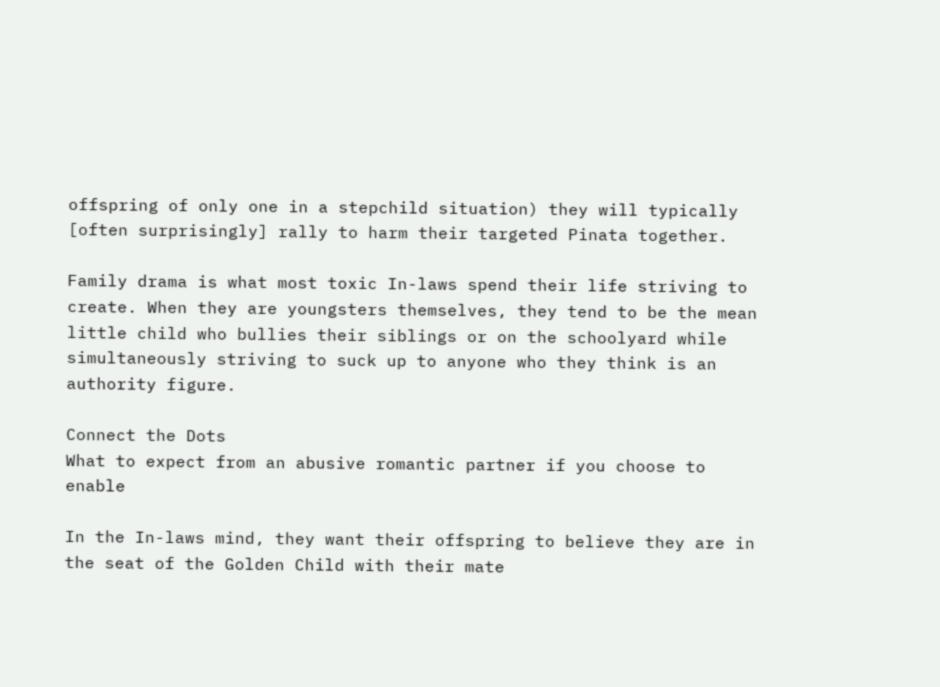offspring of only one in a stepchild situation) they will typically [often surprisingly] rally to harm their targeted Pinata together.

Family drama is what most toxic In-laws spend their life striving to create. When they are youngsters themselves, they tend to be the mean little child who bullies their siblings or on the schoolyard while simultaneously striving to suck up to anyone who they think is an authority figure.

Connect the Dots
What to expect from an abusive romantic partner if you choose to enable

In the In-laws mind, they want their offspring to believe they are in the seat of the Golden Child with their mate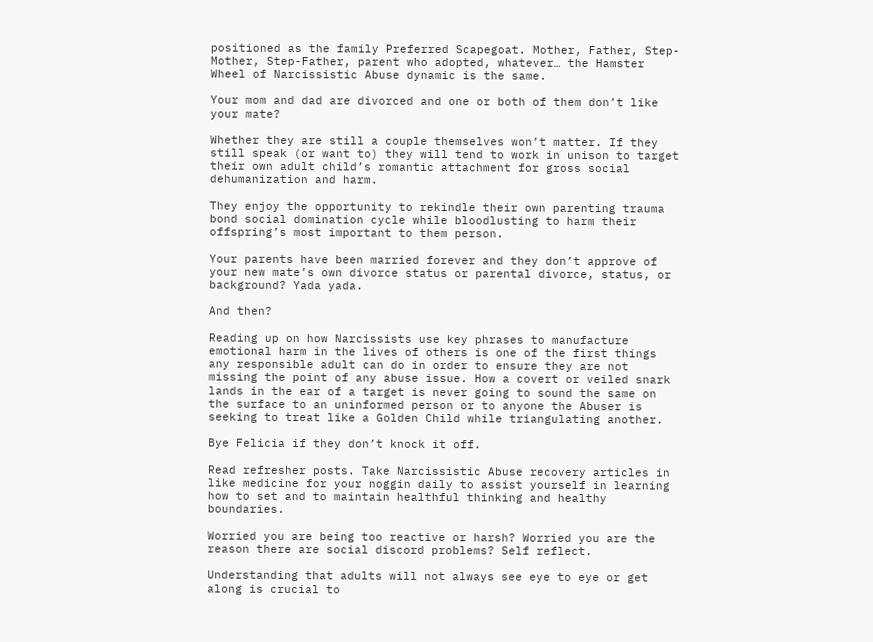positioned as the family Preferred Scapegoat. Mother, Father, Step-Mother, Step-Father, parent who adopted, whatever… the Hamster Wheel of Narcissistic Abuse dynamic is the same.

Your mom and dad are divorced and one or both of them don’t like your mate?

Whether they are still a couple themselves won’t matter. If they still speak (or want to) they will tend to work in unison to target their own adult child’s romantic attachment for gross social dehumanization and harm.

They enjoy the opportunity to rekindle their own parenting trauma bond social domination cycle while bloodlusting to harm their offspring’s most important to them person.

Your parents have been married forever and they don’t approve of your new mate’s own divorce status or parental divorce, status, or background? Yada yada.

And then?

Reading up on how Narcissists use key phrases to manufacture emotional harm in the lives of others is one of the first things any responsible adult can do in order to ensure they are not missing the point of any abuse issue. How a covert or veiled snark lands in the ear of a target is never going to sound the same on the surface to an uninformed person or to anyone the Abuser is seeking to treat like a Golden Child while triangulating another.

Bye Felicia if they don’t knock it off.

Read refresher posts. Take Narcissistic Abuse recovery articles in like medicine for your noggin daily to assist yourself in learning how to set and to maintain healthful thinking and healthy boundaries.

Worried you are being too reactive or harsh? Worried you are the reason there are social discord problems? Self reflect.

Understanding that adults will not always see eye to eye or get along is crucial to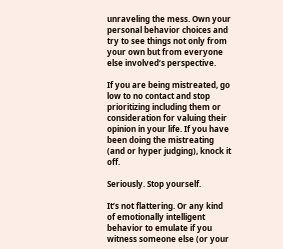unraveling the mess. Own your personal behavior choices and try to see things not only from your own but from everyone else involved’s perspective.

If you are being mistreated, go low to no contact and stop prioritizing including them or consideration for valuing their opinion in your life. If you have been doing the mistreating (and or hyper judging), knock it off.

Seriously. Stop yourself.

It’s not flattering. Or any kind of emotionally intelligent behavior to emulate if you witness someone else (or your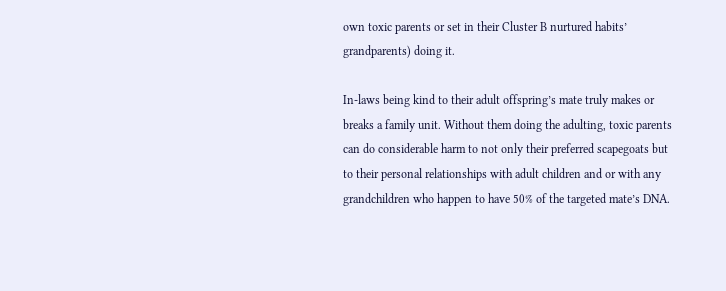own toxic parents or set in their Cluster B nurtured habits’ grandparents) doing it.

In-laws being kind to their adult offspring’s mate truly makes or breaks a family unit. Without them doing the adulting, toxic parents can do considerable harm to not only their preferred scapegoats but to their personal relationships with adult children and or with any grandchildren who happen to have 50% of the targeted mate’s DNA.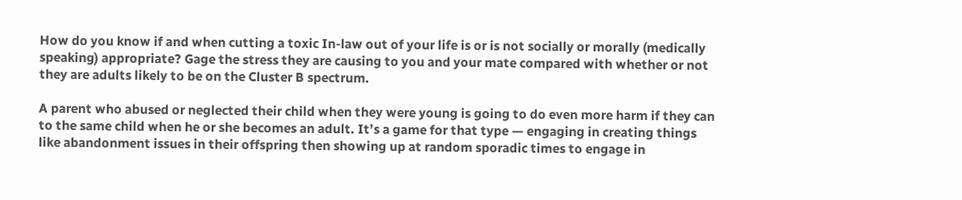How do you know if and when cutting a toxic In-law out of your life is or is not socially or morally (medically speaking) appropriate? Gage the stress they are causing to you and your mate compared with whether or not they are adults likely to be on the Cluster B spectrum.

A parent who abused or neglected their child when they were young is going to do even more harm if they can to the same child when he or she becomes an adult. It’s a game for that type — engaging in creating things like abandonment issues in their offspring then showing up at random sporadic times to engage in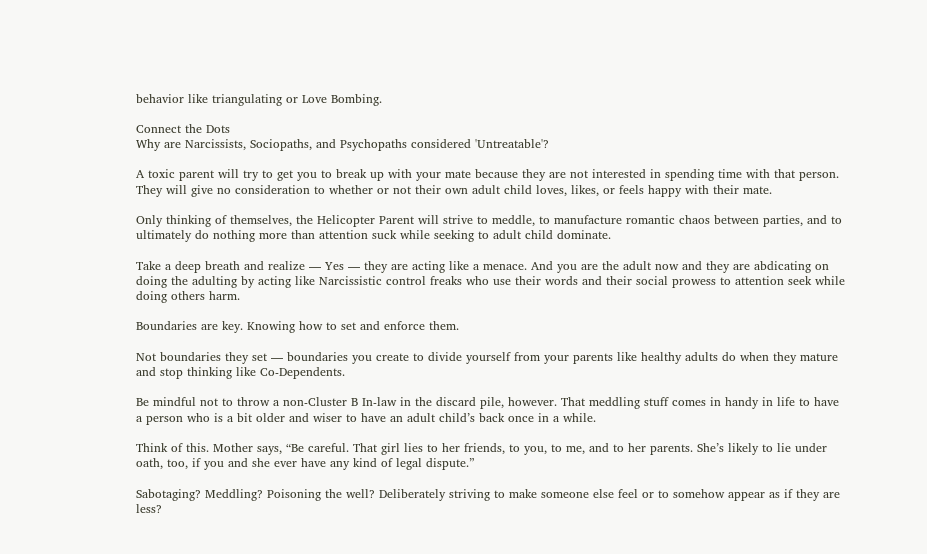behavior like triangulating or Love Bombing.

Connect the Dots
Why are Narcissists, Sociopaths, and Psychopaths considered 'Untreatable'?

A toxic parent will try to get you to break up with your mate because they are not interested in spending time with that person. They will give no consideration to whether or not their own adult child loves, likes, or feels happy with their mate.

Only thinking of themselves, the Helicopter Parent will strive to meddle, to manufacture romantic chaos between parties, and to ultimately do nothing more than attention suck while seeking to adult child dominate.

Take a deep breath and realize — Yes — they are acting like a menace. And you are the adult now and they are abdicating on doing the adulting by acting like Narcissistic control freaks who use their words and their social prowess to attention seek while doing others harm.

Boundaries are key. Knowing how to set and enforce them.

Not boundaries they set — boundaries you create to divide yourself from your parents like healthy adults do when they mature and stop thinking like Co-Dependents.

Be mindful not to throw a non-Cluster B In-law in the discard pile, however. That meddling stuff comes in handy in life to have a person who is a bit older and wiser to have an adult child’s back once in a while.

Think of this. Mother says, “Be careful. That girl lies to her friends, to you, to me, and to her parents. She’s likely to lie under oath, too, if you and she ever have any kind of legal dispute.”

Sabotaging? Meddling? Poisoning the well? Deliberately striving to make someone else feel or to somehow appear as if they are less?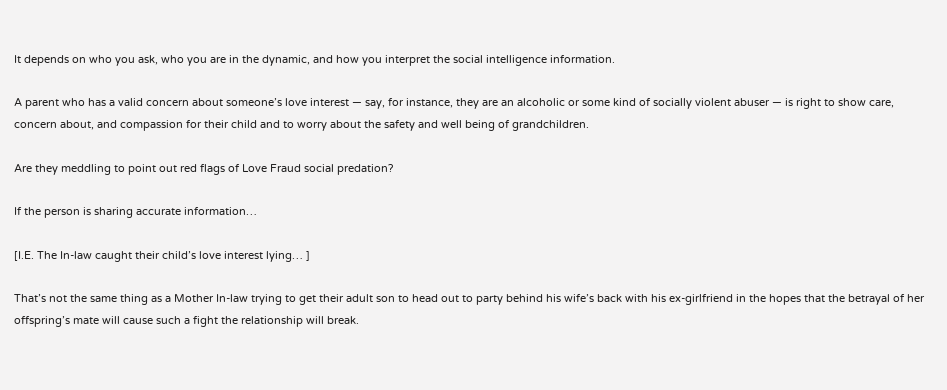It depends on who you ask, who you are in the dynamic, and how you interpret the social intelligence information.

A parent who has a valid concern about someone’s love interest — say, for instance, they are an alcoholic or some kind of socially violent abuser — is right to show care, concern about, and compassion for their child and to worry about the safety and well being of grandchildren.

Are they meddling to point out red flags of Love Fraud social predation?

If the person is sharing accurate information…

[I.E. The In-law caught their child’s love interest lying… ]

That’s not the same thing as a Mother In-law trying to get their adult son to head out to party behind his wife’s back with his ex-girlfriend in the hopes that the betrayal of her offspring’s mate will cause such a fight the relationship will break.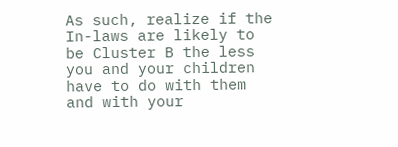As such, realize if the In-laws are likely to be Cluster B the less you and your children have to do with them and with your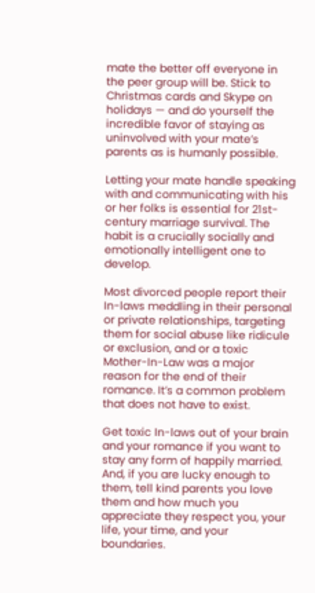mate the better off everyone in the peer group will be. Stick to Christmas cards and Skype on holidays — and do yourself the incredible favor of staying as uninvolved with your mate’s parents as is humanly possible.

Letting your mate handle speaking with and communicating with his or her folks is essential for 21st-century marriage survival. The habit is a crucially socially and emotionally intelligent one to develop.

Most divorced people report their In-laws meddling in their personal or private relationships, targeting them for social abuse like ridicule or exclusion, and or a toxic Mother-In-Law was a major reason for the end of their romance. It’s a common problem that does not have to exist.

Get toxic In-laws out of your brain and your romance if you want to stay any form of happily married. And, if you are lucky enough to them, tell kind parents you love them and how much you appreciate they respect you, your life, your time, and your boundaries.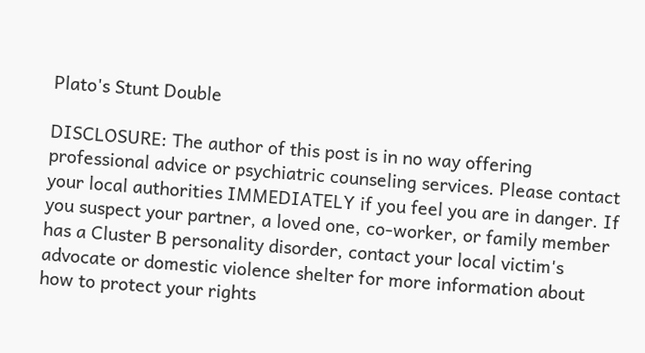Plato's Stunt Double

DISCLOSURE: The author of this post is in no way offering professional advice or psychiatric counseling services. Please contact your local authorities IMMEDIATELY if you feel you are in danger. If you suspect your partner, a loved one, co-worker, or family member has a Cluster B personality disorder, contact your local victim's advocate or domestic violence shelter for more information about how to protect your rights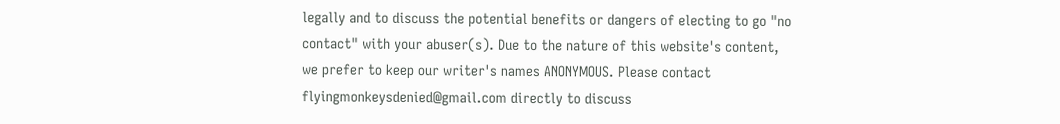legally and to discuss the potential benefits or dangers of electing to go "no contact" with your abuser(s). Due to the nature of this website's content, we prefer to keep our writer's names ANONYMOUS. Please contact flyingmonkeysdenied@gmail.com directly to discuss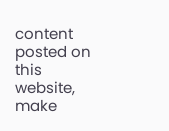content posted on this website, make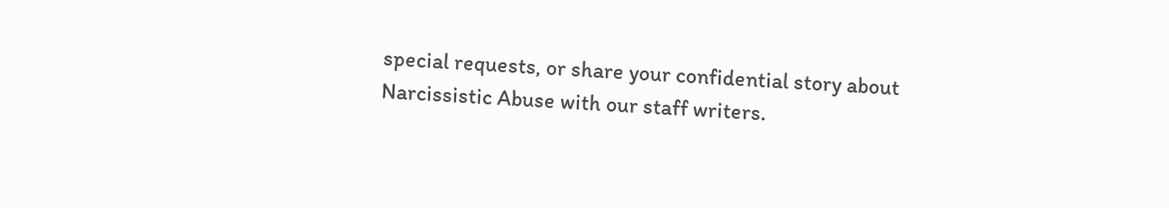special requests, or share your confidential story about Narcissistic Abuse with our staff writers.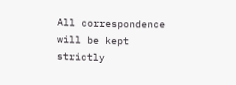All correspondence will be kept strictly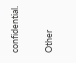confidential.

Other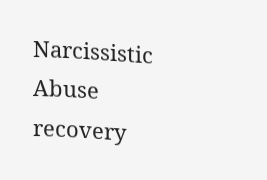Narcissistic Abuse recovery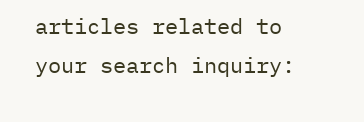articles related to your search inquiry: